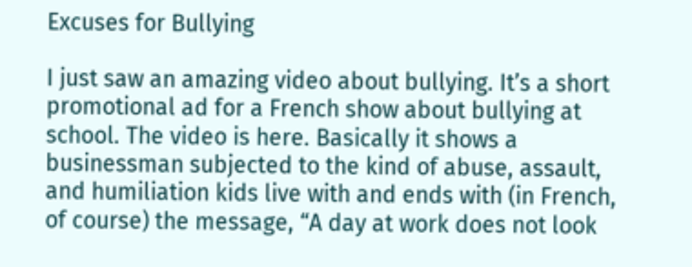Excuses for Bullying

I just saw an amazing video about bullying. It’s a short promotional ad for a French show about bullying at school. The video is here. Basically it shows a businessman subjected to the kind of abuse, assault, and humiliation kids live with and ends with (in French, of course) the message, “A day at work does not look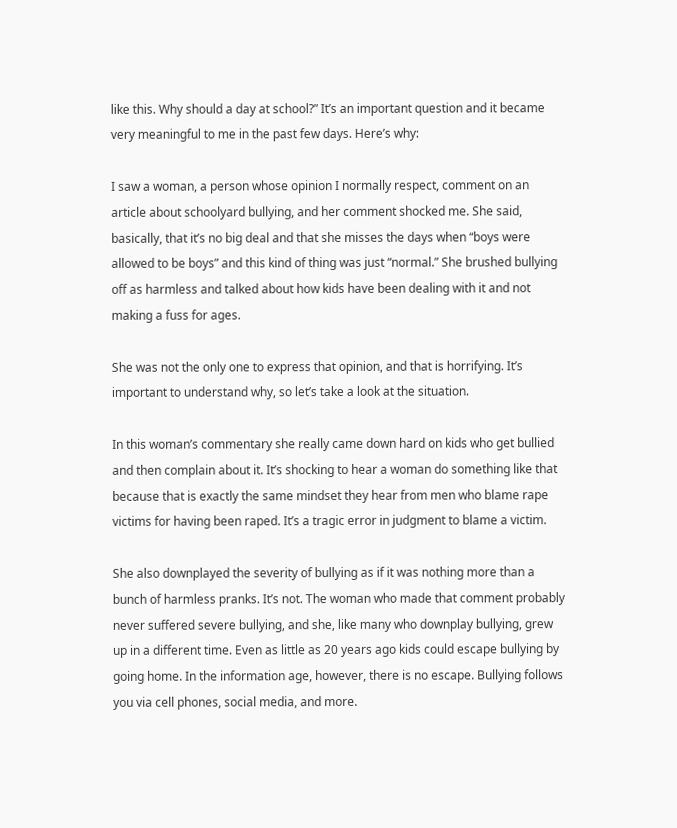like this. Why should a day at school?” It’s an important question and it became very meaningful to me in the past few days. Here’s why:

I saw a woman, a person whose opinion I normally respect, comment on an article about schoolyard bullying, and her comment shocked me. She said, basically, that it’s no big deal and that she misses the days when “boys were allowed to be boys” and this kind of thing was just “normal.” She brushed bullying off as harmless and talked about how kids have been dealing with it and not making a fuss for ages.

She was not the only one to express that opinion, and that is horrifying. It’s important to understand why, so let’s take a look at the situation.

In this woman’s commentary she really came down hard on kids who get bullied and then complain about it. It’s shocking to hear a woman do something like that because that is exactly the same mindset they hear from men who blame rape victims for having been raped. It’s a tragic error in judgment to blame a victim.

She also downplayed the severity of bullying as if it was nothing more than a bunch of harmless pranks. It’s not. The woman who made that comment probably never suffered severe bullying, and she, like many who downplay bullying, grew up in a different time. Even as little as 20 years ago kids could escape bullying by going home. In the information age, however, there is no escape. Bullying follows you via cell phones, social media, and more.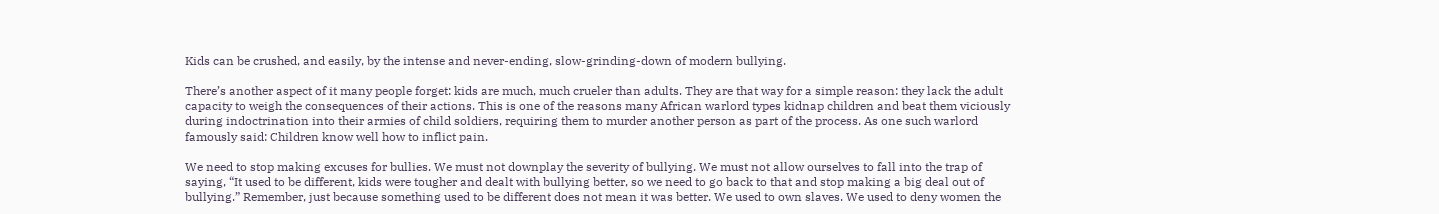Kids can be crushed, and easily, by the intense and never-ending, slow-grinding-down of modern bullying.

There’s another aspect of it many people forget: kids are much, much crueler than adults. They are that way for a simple reason: they lack the adult capacity to weigh the consequences of their actions. This is one of the reasons many African warlord types kidnap children and beat them viciously during indoctrination into their armies of child soldiers, requiring them to murder another person as part of the process. As one such warlord famously said: Children know well how to inflict pain.

We need to stop making excuses for bullies. We must not downplay the severity of bullying. We must not allow ourselves to fall into the trap of saying, “It used to be different, kids were tougher and dealt with bullying better, so we need to go back to that and stop making a big deal out of bullying.” Remember, just because something used to be different does not mean it was better. We used to own slaves. We used to deny women the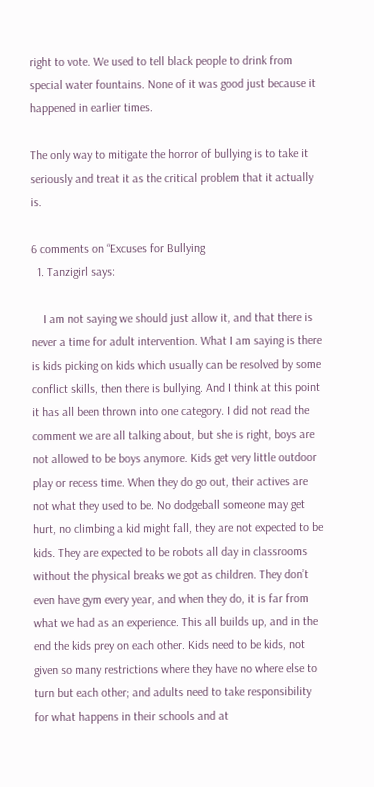right to vote. We used to tell black people to drink from special water fountains. None of it was good just because it happened in earlier times.

The only way to mitigate the horror of bullying is to take it seriously and treat it as the critical problem that it actually is.

6 comments on “Excuses for Bullying
  1. Tanzigirl says:

    I am not saying we should just allow it, and that there is never a time for adult intervention. What I am saying is there is kids picking on kids which usually can be resolved by some conflict skills, then there is bullying. And I think at this point it has all been thrown into one category. I did not read the comment we are all talking about, but she is right, boys are not allowed to be boys anymore. Kids get very little outdoor play or recess time. When they do go out, their actives are not what they used to be. No dodgeball someone may get hurt, no climbing a kid might fall, they are not expected to be kids. They are expected to be robots all day in classrooms without the physical breaks we got as children. They don’t even have gym every year, and when they do, it is far from what we had as an experience. This all builds up, and in the end the kids prey on each other. Kids need to be kids, not given so many restrictions where they have no where else to turn but each other; and adults need to take responsibility for what happens in their schools and at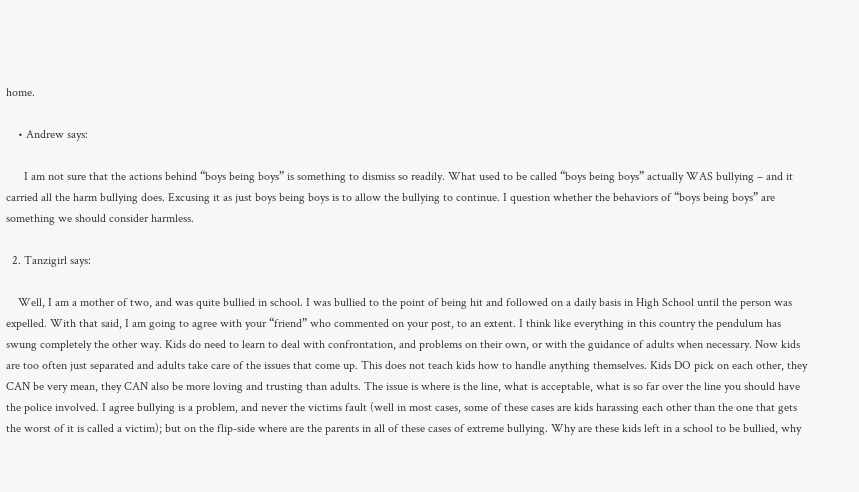home.

    • Andrew says:

      I am not sure that the actions behind “boys being boys” is something to dismiss so readily. What used to be called “boys being boys” actually WAS bullying – and it carried all the harm bullying does. Excusing it as just boys being boys is to allow the bullying to continue. I question whether the behaviors of “boys being boys” are something we should consider harmless.

  2. Tanzigirl says:

    Well, I am a mother of two, and was quite bullied in school. I was bullied to the point of being hit and followed on a daily basis in High School until the person was expelled. With that said, I am going to agree with your “friend” who commented on your post, to an extent. I think like everything in this country the pendulum has swung completely the other way. Kids do need to learn to deal with confrontation, and problems on their own, or with the guidance of adults when necessary. Now kids are too often just separated and adults take care of the issues that come up. This does not teach kids how to handle anything themselves. Kids DO pick on each other, they CAN be very mean, they CAN also be more loving and trusting than adults. The issue is where is the line, what is acceptable, what is so far over the line you should have the police involved. I agree bullying is a problem, and never the victims fault (well in most cases, some of these cases are kids harassing each other than the one that gets the worst of it is called a victim); but on the flip-side where are the parents in all of these cases of extreme bullying. Why are these kids left in a school to be bullied, why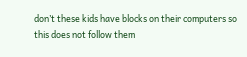don’t these kids have blocks on their computers so this does not follow them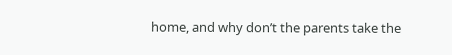home, and why don’t the parents take the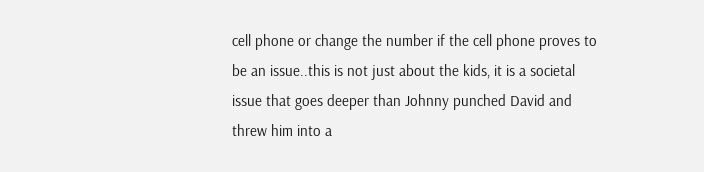cell phone or change the number if the cell phone proves to be an issue..this is not just about the kids, it is a societal issue that goes deeper than Johnny punched David and threw him into a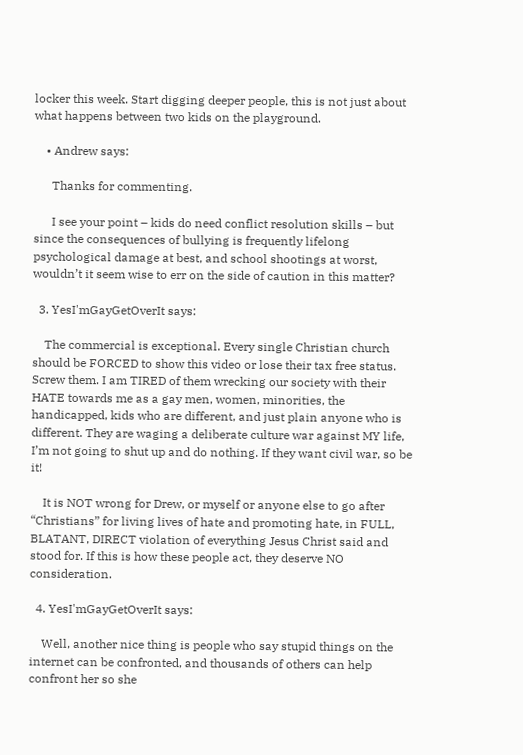locker this week. Start digging deeper people, this is not just about what happens between two kids on the playground.

    • Andrew says:

      Thanks for commenting.

      I see your point – kids do need conflict resolution skills – but since the consequences of bullying is frequently lifelong psychological damage at best, and school shootings at worst, wouldn’t it seem wise to err on the side of caution in this matter?

  3. YesI'mGayGetOverIt says:

    The commercial is exceptional. Every single Christian church should be FORCED to show this video or lose their tax free status. Screw them. I am TIRED of them wrecking our society with their HATE towards me as a gay men, women, minorities, the handicapped, kids who are different, and just plain anyone who is different. They are waging a deliberate culture war against MY life, I’m not going to shut up and do nothing. If they want civil war, so be it!

    It is NOT wrong for Drew, or myself or anyone else to go after “Christians” for living lives of hate and promoting hate, in FULL, BLATANT, DIRECT violation of everything Jesus Christ said and stood for. If this is how these people act, they deserve NO consideration.

  4. YesI'mGayGetOverIt says:

    Well, another nice thing is people who say stupid things on the internet can be confronted, and thousands of others can help confront her so she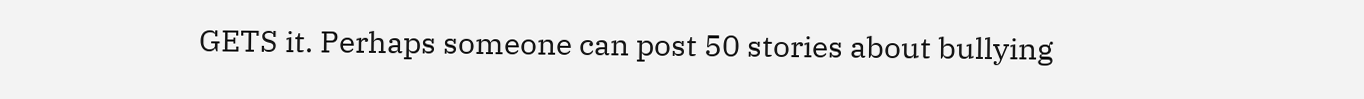GETS it. Perhaps someone can post 50 stories about bullying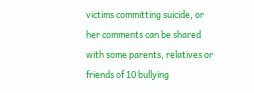victims committing suicide, or her comments can be shared with some parents, relatives or friends of 10 bullying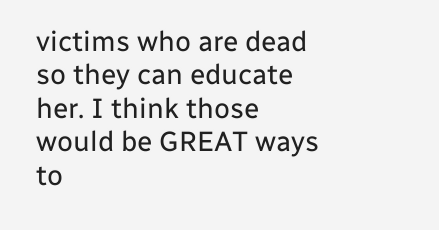victims who are dead so they can educate her. I think those would be GREAT ways to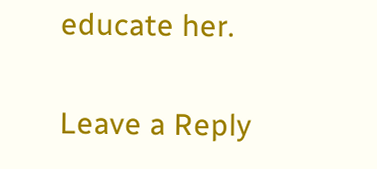educate her.


Leave a Reply